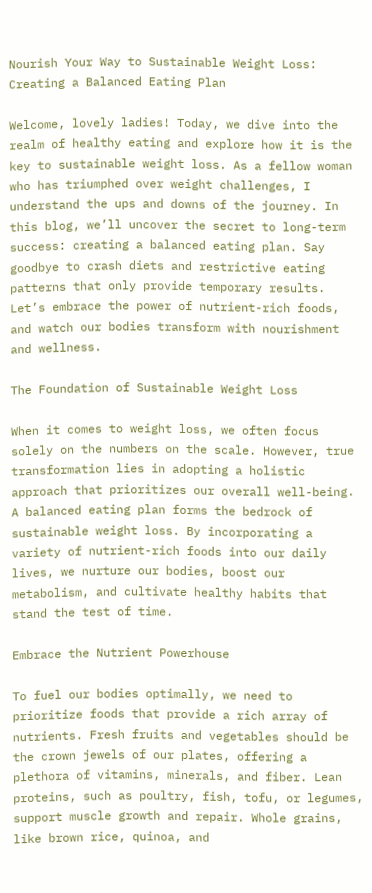Nourish Your Way to Sustainable Weight Loss: Creating a Balanced Eating Plan

Welcome, lovely ladies! Today, we dive into the realm of healthy eating and explore how it is the key to sustainable weight loss. As a fellow woman who has triumphed over weight challenges, I understand the ups and downs of the journey. In this blog, we’ll uncover the secret to long-term success: creating a balanced eating plan. Say goodbye to crash diets and restrictive eating patterns that only provide temporary results. Let’s embrace the power of nutrient-rich foods, and watch our bodies transform with nourishment and wellness.

The Foundation of Sustainable Weight Loss

When it comes to weight loss, we often focus solely on the numbers on the scale. However, true transformation lies in adopting a holistic approach that prioritizes our overall well-being. A balanced eating plan forms the bedrock of sustainable weight loss. By incorporating a variety of nutrient-rich foods into our daily lives, we nurture our bodies, boost our metabolism, and cultivate healthy habits that stand the test of time.

Embrace the Nutrient Powerhouse

To fuel our bodies optimally, we need to prioritize foods that provide a rich array of nutrients. Fresh fruits and vegetables should be the crown jewels of our plates, offering a plethora of vitamins, minerals, and fiber. Lean proteins, such as poultry, fish, tofu, or legumes, support muscle growth and repair. Whole grains, like brown rice, quinoa, and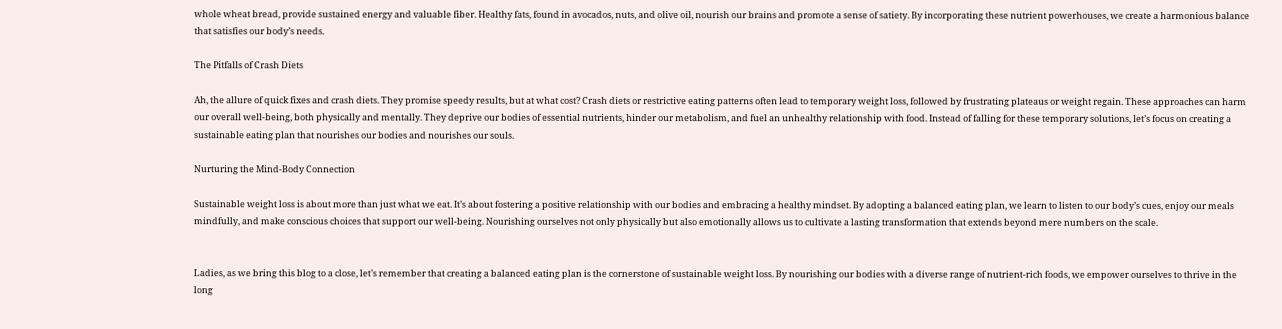whole wheat bread, provide sustained energy and valuable fiber. Healthy fats, found in avocados, nuts, and olive oil, nourish our brains and promote a sense of satiety. By incorporating these nutrient powerhouses, we create a harmonious balance that satisfies our body’s needs.

The Pitfalls of Crash Diets

Ah, the allure of quick fixes and crash diets. They promise speedy results, but at what cost? Crash diets or restrictive eating patterns often lead to temporary weight loss, followed by frustrating plateaus or weight regain. These approaches can harm our overall well-being, both physically and mentally. They deprive our bodies of essential nutrients, hinder our metabolism, and fuel an unhealthy relationship with food. Instead of falling for these temporary solutions, let’s focus on creating a sustainable eating plan that nourishes our bodies and nourishes our souls.

Nurturing the Mind-Body Connection

Sustainable weight loss is about more than just what we eat. It’s about fostering a positive relationship with our bodies and embracing a healthy mindset. By adopting a balanced eating plan, we learn to listen to our body’s cues, enjoy our meals mindfully, and make conscious choices that support our well-being. Nourishing ourselves not only physically but also emotionally allows us to cultivate a lasting transformation that extends beyond mere numbers on the scale.


Ladies, as we bring this blog to a close, let’s remember that creating a balanced eating plan is the cornerstone of sustainable weight loss. By nourishing our bodies with a diverse range of nutrient-rich foods, we empower ourselves to thrive in the long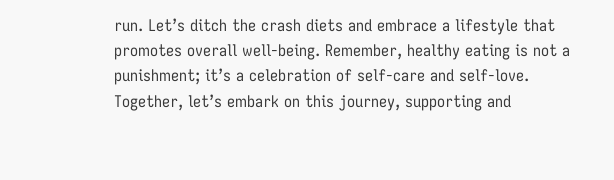run. Let’s ditch the crash diets and embrace a lifestyle that promotes overall well-being. Remember, healthy eating is not a punishment; it’s a celebration of self-care and self-love. Together, let’s embark on this journey, supporting and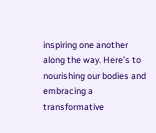inspiring one another along the way. Here’s to nourishing our bodies and embracing a transformative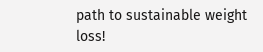path to sustainable weight loss!